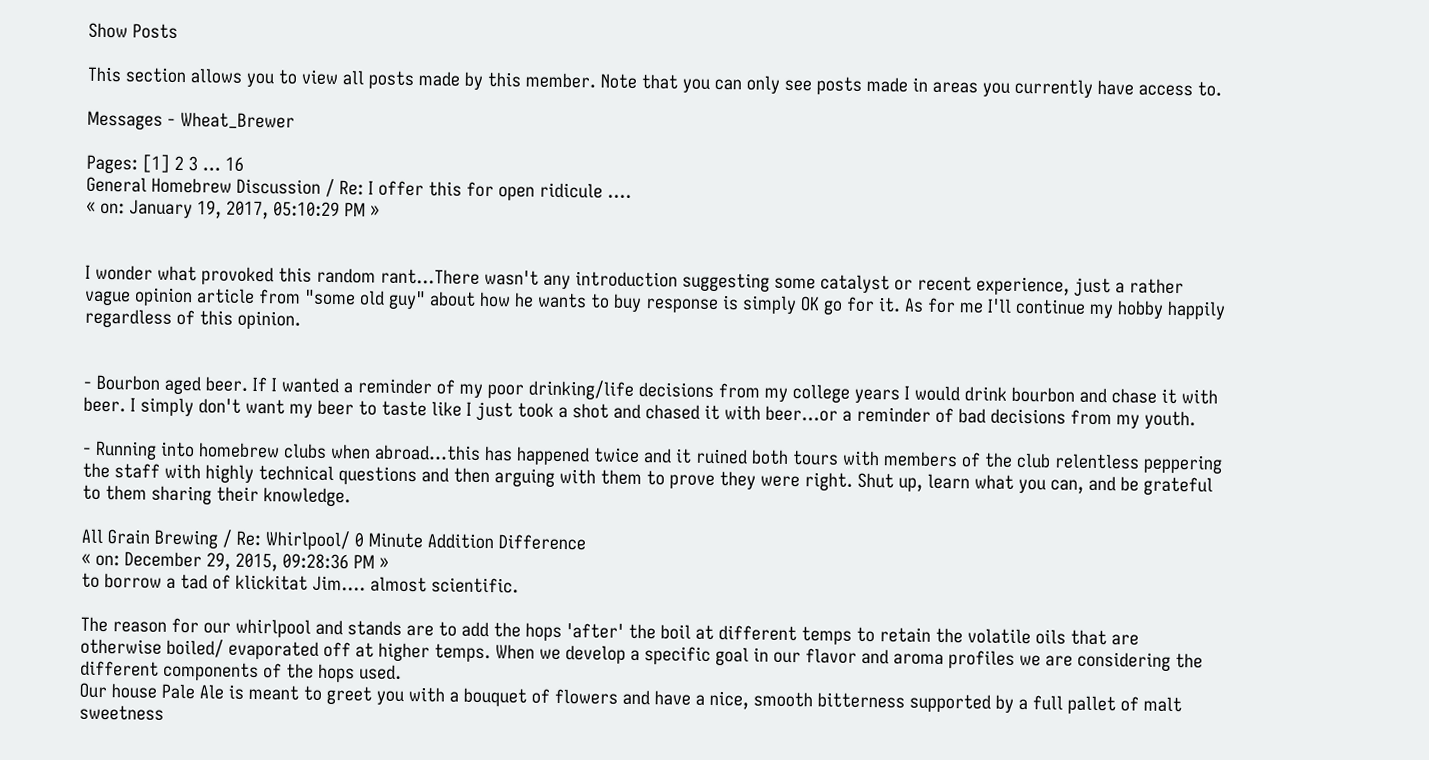Show Posts

This section allows you to view all posts made by this member. Note that you can only see posts made in areas you currently have access to.

Messages - Wheat_Brewer

Pages: [1] 2 3 ... 16
General Homebrew Discussion / Re: I offer this for open ridicule ....
« on: January 19, 2017, 05:10:29 PM »


I wonder what provoked this random rant...There wasn't any introduction suggesting some catalyst or recent experience, just a rather vague opinion article from "some old guy" about how he wants to buy response is simply OK go for it. As for me I'll continue my hobby happily regardless of this opinion.


- Bourbon aged beer. If I wanted a reminder of my poor drinking/life decisions from my college years I would drink bourbon and chase it with beer. I simply don't want my beer to taste like I just took a shot and chased it with beer...or a reminder of bad decisions from my youth.

- Running into homebrew clubs when abroad...this has happened twice and it ruined both tours with members of the club relentless peppering the staff with highly technical questions and then arguing with them to prove they were right. Shut up, learn what you can, and be grateful to them sharing their knowledge.

All Grain Brewing / Re: Whirlpool/ 0 Minute Addition Difference
« on: December 29, 2015, 09:28:36 PM »
to borrow a tad of klickitat Jim.... almost scientific.

The reason for our whirlpool and stands are to add the hops 'after' the boil at different temps to retain the volatile oils that are otherwise boiled/ evaporated off at higher temps. When we develop a specific goal in our flavor and aroma profiles we are considering the different components of the hops used.
Our house Pale Ale is meant to greet you with a bouquet of flowers and have a nice, smooth bitterness supported by a full pallet of malt sweetness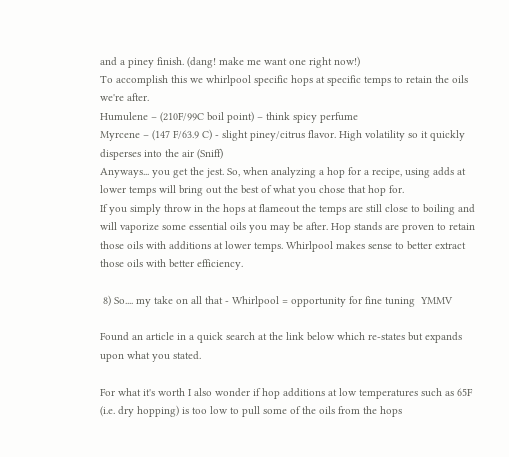and a piney finish. (dang! make me want one right now!)
To accomplish this we whirlpool specific hops at specific temps to retain the oils we're after.
Humulene – (210F/99C boil point) – think spicy perfume
Myrcene – (147 F/63.9 C) - slight piney/citrus flavor. High volatility so it quickly disperses into the air (Sniff)
Anyways... you get the jest. So, when analyzing a hop for a recipe, using adds at lower temps will bring out the best of what you chose that hop for.
If you simply throw in the hops at flameout the temps are still close to boiling and will vaporize some essential oils you may be after. Hop stands are proven to retain those oils with additions at lower temps. Whirlpool makes sense to better extract those oils with better efficiency.

 8) So.... my take on all that - Whirlpool = opportunity for fine tuning  YMMV

Found an article in a quick search at the link below which re-states but expands upon what you stated.

For what it's worth I also wonder if hop additions at low temperatures such as 65F (i.e. dry hopping) is too low to pull some of the oils from the hops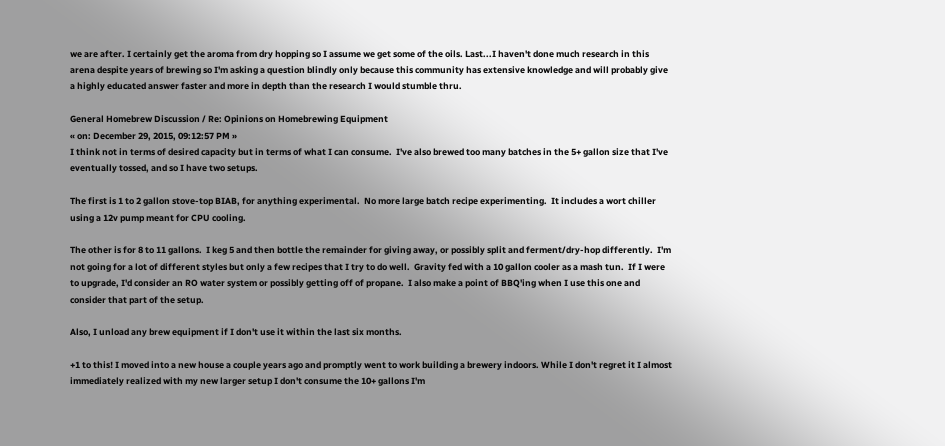we are after. I certainly get the aroma from dry hopping so I assume we get some of the oils. Last...I haven't done much research in this arena despite years of brewing so I'm asking a question blindly only because this community has extensive knowledge and will probably give a highly educated answer faster and more in depth than the research I would stumble thru.

General Homebrew Discussion / Re: Opinions on Homebrewing Equipment
« on: December 29, 2015, 09:12:57 PM »
I think not in terms of desired capacity but in terms of what I can consume.  I've also brewed too many batches in the 5+ gallon size that I've eventually tossed, and so I have two setups.

The first is 1 to 2 gallon stove-top BIAB, for anything experimental.  No more large batch recipe experimenting.  It includes a wort chiller using a 12v pump meant for CPU cooling.

The other is for 8 to 11 gallons.  I keg 5 and then bottle the remainder for giving away, or possibly split and ferment/dry-hop differently.  I'm not going for a lot of different styles but only a few recipes that I try to do well.  Gravity fed with a 10 gallon cooler as a mash tun.  If I were to upgrade, I'd consider an RO water system or possibly getting off of propane.  I also make a point of BBQ'ing when I use this one and consider that part of the setup.

Also, I unload any brew equipment if I don't use it within the last six months.

+1 to this! I moved into a new house a couple years ago and promptly went to work building a brewery indoors. While I don't regret it I almost immediately realized with my new larger setup I don't consume the 10+ gallons I'm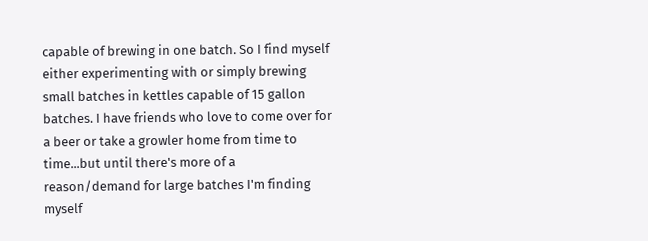capable of brewing in one batch. So I find myself either experimenting with or simply brewing small batches in kettles capable of 15 gallon batches. I have friends who love to come over for a beer or take a growler home from time to time...but until there's more of a reason/demand for large batches I'm finding myself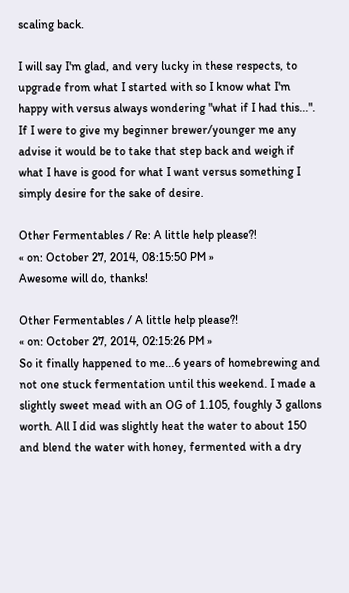scaling back.

I will say I'm glad, and very lucky in these respects, to upgrade from what I started with so I know what I'm happy with versus always wondering "what if I had this...". If I were to give my beginner brewer/younger me any advise it would be to take that step back and weigh if what I have is good for what I want versus something I simply desire for the sake of desire.

Other Fermentables / Re: A little help please?!
« on: October 27, 2014, 08:15:50 PM »
Awesome will do, thanks!

Other Fermentables / A little help please?!
« on: October 27, 2014, 02:15:26 PM »
So it finally happened to me...6 years of homebrewing and not one stuck fermentation until this weekend. I made a slightly sweet mead with an OG of 1.105, foughly 3 gallons worth. All I did was slightly heat the water to about 150 and blend the water with honey, fermented with a dry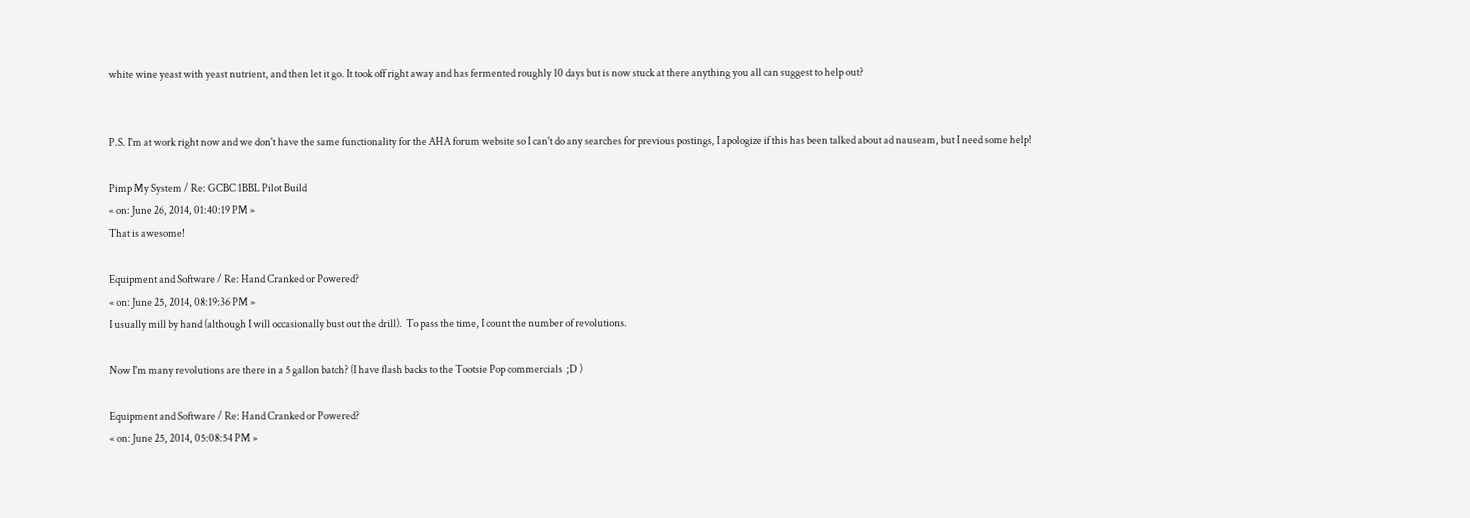white wine yeast with yeast nutrient, and then let it go. It took off right away and has fermented roughly 10 days but is now stuck at there anything you all can suggest to help out?


P.S. I'm at work right now and we don't have the same functionality for the AHA forum website so I can't do any searches for previous postings, I apologize if this has been talked about ad nauseam, but I need some help!

Pimp My System / Re: GCBC 1BBL Pilot Build
« on: June 26, 2014, 01:40:19 PM »
That is awesome!

Equipment and Software / Re: Hand Cranked or Powered?
« on: June 25, 2014, 08:19:36 PM »
I usually mill by hand (although I will occasionally bust out the drill).  To pass the time, I count the number of revolutions.

Now I'm many revolutions are there in a 5 gallon batch? (I have flash backs to the Tootsie Pop commercials  ;D )

Equipment and Software / Re: Hand Cranked or Powered?
« on: June 25, 2014, 05:08:54 PM »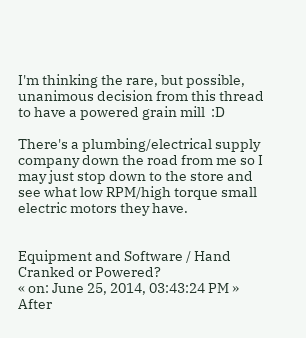I'm thinking the rare, but possible, unanimous decision from this thread to have a powered grain mill  :D

There's a plumbing/electrical supply company down the road from me so I may just stop down to the store and see what low RPM/high torque small electric motors they have.


Equipment and Software / Hand Cranked or Powered?
« on: June 25, 2014, 03:43:24 PM »
After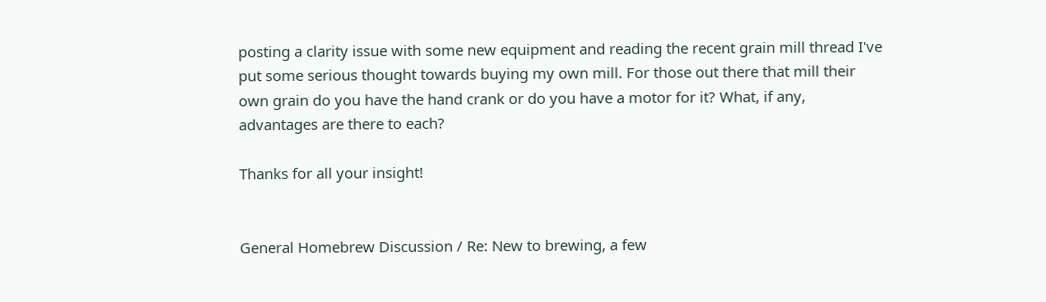posting a clarity issue with some new equipment and reading the recent grain mill thread I've put some serious thought towards buying my own mill. For those out there that mill their own grain do you have the hand crank or do you have a motor for it? What, if any, advantages are there to each?

Thanks for all your insight!


General Homebrew Discussion / Re: New to brewing, a few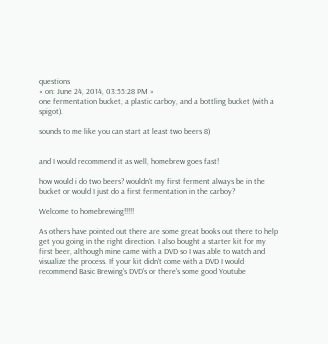questions
« on: June 24, 2014, 03:55:28 PM »
one fermentation bucket, a plastic carboy, and a bottling bucket (with a spigot).

sounds to me like you can start at least two beers 8)


and I would recommend it as well, homebrew goes fast!

how would i do two beers? wouldn't my first ferment always be in the bucket or would I just do a first fermentation in the carboy?

Welcome to homebrewing!!!!!

As others have pointed out there are some great books out there to help get you going in the right direction. I also bought a starter kit for my first beer, although mine came with a DVD so I was able to watch and visualize the process. If your kit didn't come with a DVD I would recommend Basic Brewing's DVD's or there's some good Youtube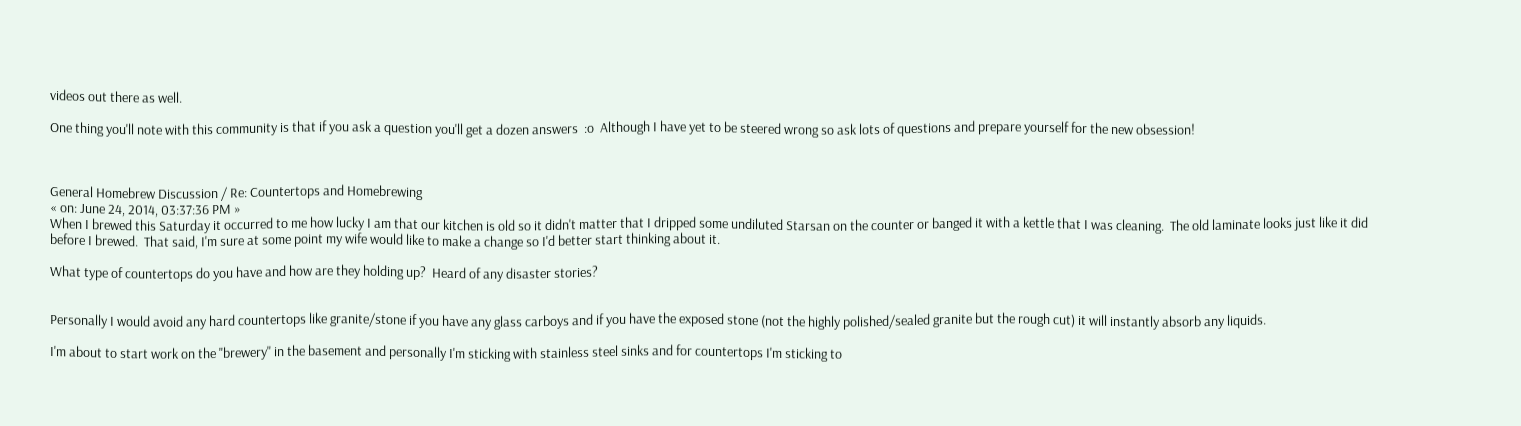videos out there as well.

One thing you'll note with this community is that if you ask a question you'll get a dozen answers  :o  Although I have yet to be steered wrong so ask lots of questions and prepare yourself for the new obsession!



General Homebrew Discussion / Re: Countertops and Homebrewing
« on: June 24, 2014, 03:37:36 PM »
When I brewed this Saturday it occurred to me how lucky I am that our kitchen is old so it didn't matter that I dripped some undiluted Starsan on the counter or banged it with a kettle that I was cleaning.  The old laminate looks just like it did before I brewed.  That said, I'm sure at some point my wife would like to make a change so I'd better start thinking about it.

What type of countertops do you have and how are they holding up?  Heard of any disaster stories?


Personally I would avoid any hard countertops like granite/stone if you have any glass carboys and if you have the exposed stone (not the highly polished/sealed granite but the rough cut) it will instantly absorb any liquids.

I'm about to start work on the "brewery" in the basement and personally I'm sticking with stainless steel sinks and for countertops I'm sticking to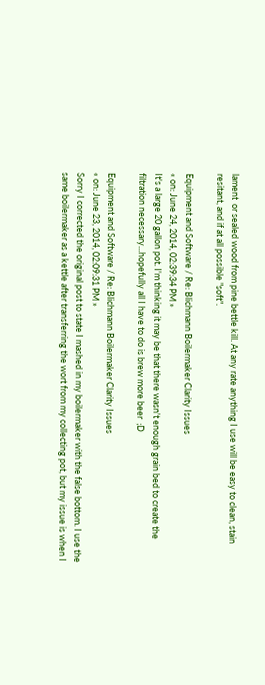lament  or sealed wood from pine bettle kill. At any rate anything I use will be easy to clean, stain resitant, and if at all possible "soft".

Equipment and Software / Re: Blichmann Boilermaker Clarity Issues
« on: June 24, 2014, 02:39:34 PM »
It's a large 20 gallon pot. I'm thinking it may be that there wasn't enough grain bed to create the filtration necessary...hopefully all I have to do is brew more beer  ;D

Equipment and Software / Re: Blichmann Boilermaker Clarity Issues
« on: June 23, 2014, 02:09:31 PM »
Sorry I corrected the original post to state I mashed in my boilermaker with the false bottom. I use the same boilermaker as a kettle after transferring the wort from my collecting pot, but my issue is when I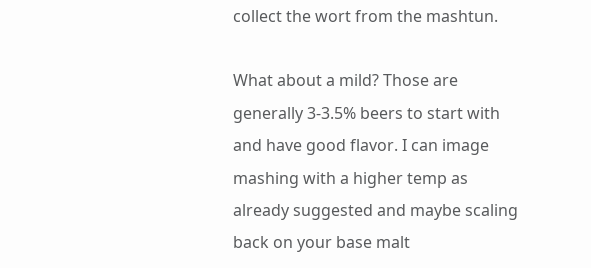collect the wort from the mashtun.

What about a mild? Those are generally 3-3.5% beers to start with and have good flavor. I can image mashing with a higher temp as already suggested and maybe scaling back on your base malt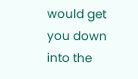would get you down into the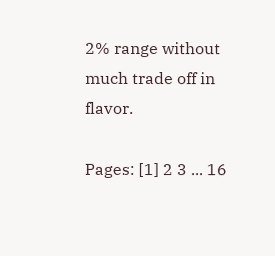2% range without much trade off in flavor.

Pages: [1] 2 3 ... 16